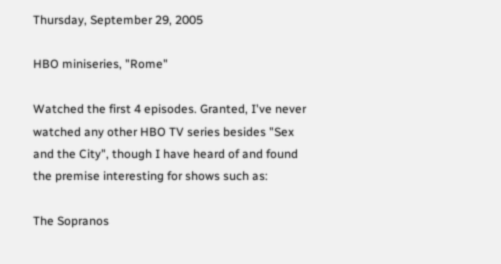Thursday, September 29, 2005

HBO miniseries, "Rome"

Watched the first 4 episodes. Granted, I've never watched any other HBO TV series besides "Sex and the City", though I have heard of and found the premise interesting for shows such as:

The Sopranos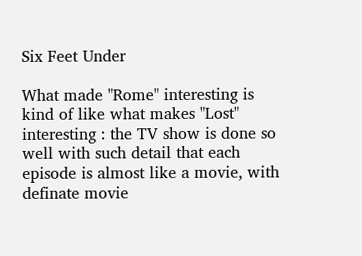Six Feet Under

What made "Rome" interesting is kind of like what makes "Lost" interesting : the TV show is done so well with such detail that each episode is almost like a movie, with definate movie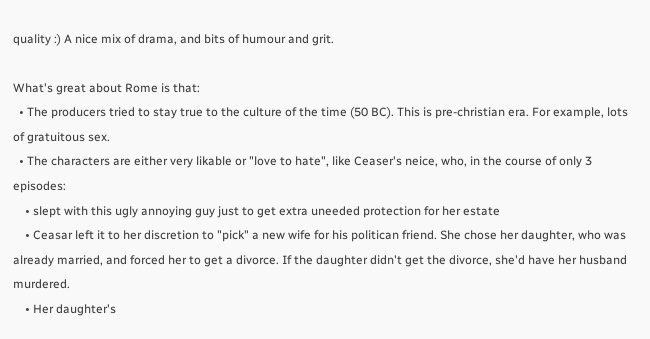quality :) A nice mix of drama, and bits of humour and grit.

What's great about Rome is that:
  • The producers tried to stay true to the culture of the time (50 BC). This is pre-christian era. For example, lots of gratuitous sex.
  • The characters are either very likable or "love to hate", like Ceaser's neice, who, in the course of only 3 episodes:
    • slept with this ugly annoying guy just to get extra uneeded protection for her estate
    • Ceasar left it to her discretion to "pick" a new wife for his politican friend. She chose her daughter, who was already married, and forced her to get a divorce. If the daughter didn't get the divorce, she'd have her husband murdered.
    • Her daughter's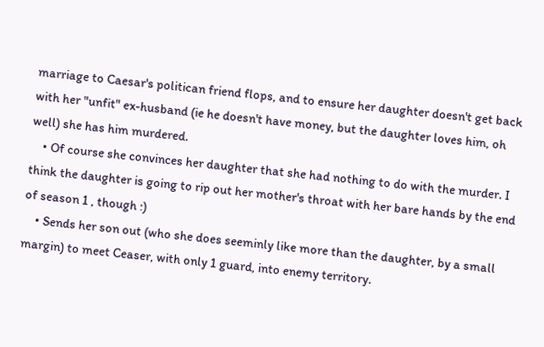marriage to Caesar's politican friend flops, and to ensure her daughter doesn't get back with her "unfit" ex-husband (ie he doesn't have money, but the daughter loves him, oh well) she has him murdered.
    • Of course she convinces her daughter that she had nothing to do with the murder. I think the daughter is going to rip out her mother's throat with her bare hands by the end of season 1 , though :)
    • Sends her son out (who she does seeminly like more than the daughter, by a small margin) to meet Ceaser, with only 1 guard, into enemy territory.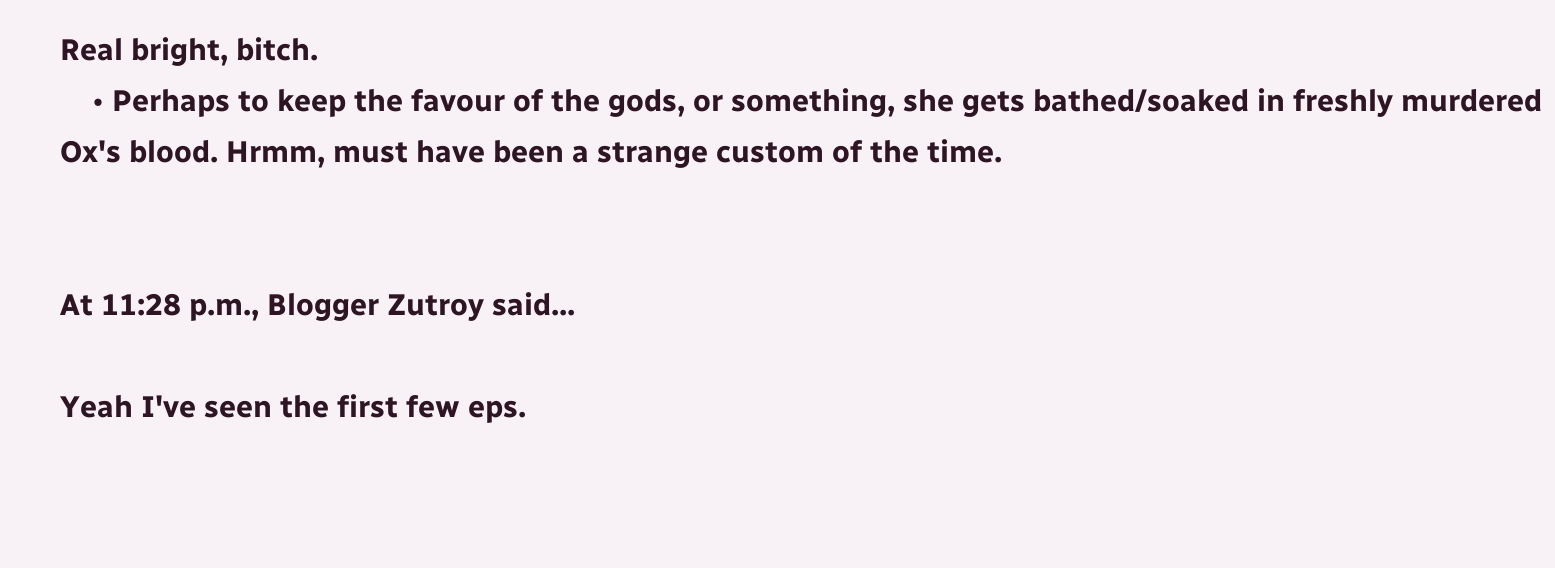Real bright, bitch.
    • Perhaps to keep the favour of the gods, or something, she gets bathed/soaked in freshly murdered Ox's blood. Hrmm, must have been a strange custom of the time.


At 11:28 p.m., Blogger Zutroy said...

Yeah I've seen the first few eps.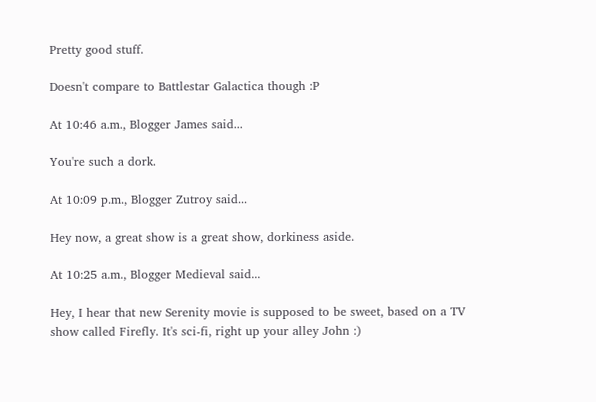Pretty good stuff.

Doesn't compare to Battlestar Galactica though :P

At 10:46 a.m., Blogger James said...

You're such a dork.

At 10:09 p.m., Blogger Zutroy said...

Hey now, a great show is a great show, dorkiness aside.

At 10:25 a.m., Blogger Medieval said...

Hey, I hear that new Serenity movie is supposed to be sweet, based on a TV show called Firefly. It's sci-fi, right up your alley John :)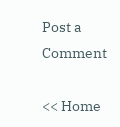Post a Comment

<< Home